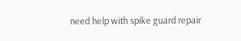need help with spike guard repair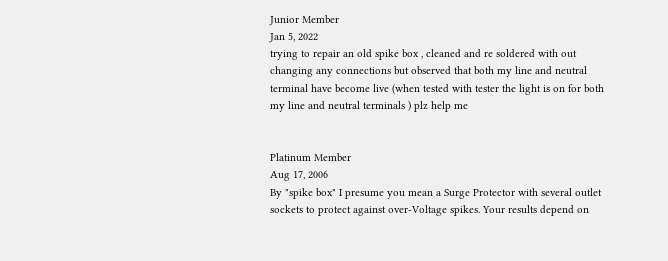Junior Member
Jan 5, 2022
trying to repair an old spike box , cleaned and re soldered with out changing any connections but observed that both my line and neutral terminal have become live (when tested with tester the light is on for both my line and neutral terminals ) plz help me


Platinum Member
Aug 17, 2006
By "spike box" I presume you mean a Surge Protector with several outlet sockets to protect against over-Voltage spikes. Your results depend on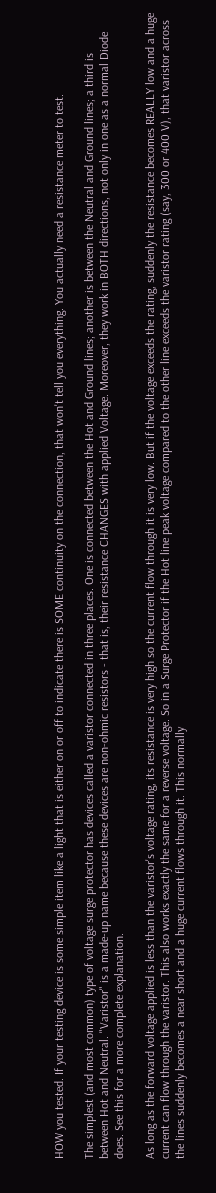HOW you tested. If your testing device is some simple item like a light that is either on or off to indicate there is SOME continuity on the connection, that won't tell you everything. You actually need a resistance meter to test.

The simplest (and most common) type of voltage surge protector has devices called a varistor connected in three places. One is connected between the Hot and Ground lines; another is between the Neutral and Ground lines; a third is between Hot and Neutral. "Varistor" is a made-up name because these devices are non-ohmic resistors - that is, their resistance CHANGES with applied Voltage. Moreover, they work in BOTH directions, not only in one as a normal Diode does. See this for a more complete explanation.

As long as the forward voltage applied is less than the varistor's voltage rating, its resistance is very high so the current flow through it is very low. But if the voltage exceeds the rating, suddenly the resistance becomes REALLY low and a huge current can flow through the varistor. This also works exactly the same for a reverse voltage. So in a Surge Protector if the Hot line peak voltage compared to the other line exceeds the varistor rating (say, 300 or 400 V), that varistor across the lines suddenly becomes a near short and a huge current flows through it. This normally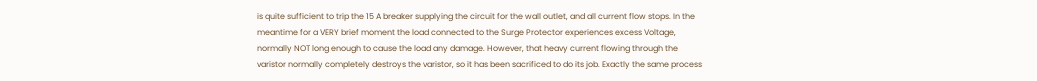is quite sufficient to trip the 15 A breaker supplying the circuit for the wall outlet, and all current flow stops. In the meantime for a VERY brief moment the load connected to the Surge Protector experiences excess Voltage, normally NOT long enough to cause the load any damage. However, that heavy current flowing through the varistor normally completely destroys the varistor, so it has been sacrificed to do its job. Exactly the same process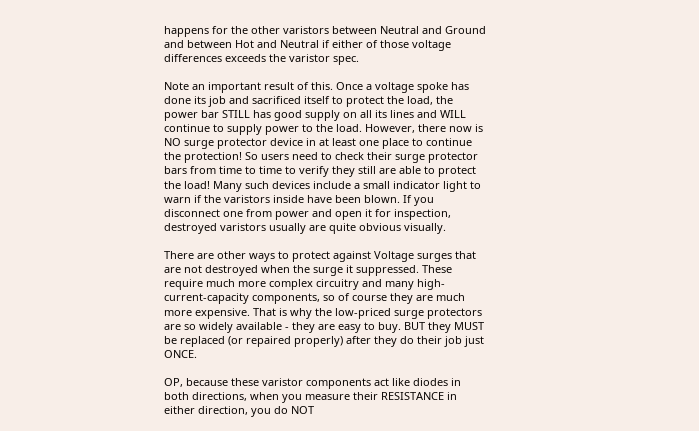happens for the other varistors between Neutral and Ground and between Hot and Neutral if either of those voltage differences exceeds the varistor spec.

Note an important result of this. Once a voltage spoke has done its job and sacrificed itself to protect the load, the power bar STILL has good supply on all its lines and WILL continue to supply power to the load. However, there now is NO surge protector device in at least one place to continue the protection! So users need to check their surge protector bars from time to time to verify they still are able to protect the load! Many such devices include a small indicator light to warn if the varistors inside have been blown. If you disconnect one from power and open it for inspection, destroyed varistors usually are quite obvious visually.

There are other ways to protect against Voltage surges that are not destroyed when the surge it suppressed. These require much more complex circuitry and many high-current-capacity components, so of course they are much more expensive. That is why the low-priced surge protectors are so widely available - they are easy to buy. BUT they MUST be replaced (or repaired properly) after they do their job just ONCE.

OP, because these varistor components act like diodes in both directions, when you measure their RESISTANCE in either direction, you do NOT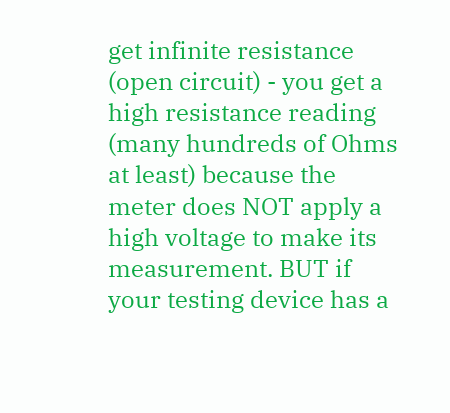get infinite resistance (open circuit) - you get a high resistance reading (many hundreds of Ohms at least) because the meter does NOT apply a high voltage to make its measurement. BUT if your testing device has a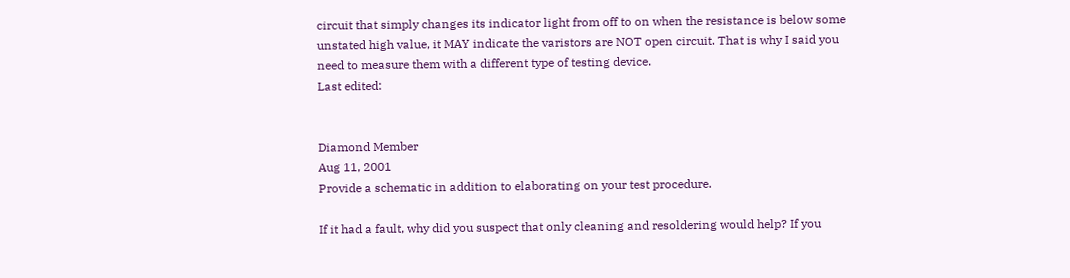circuit that simply changes its indicator light from off to on when the resistance is below some unstated high value, it MAY indicate the varistors are NOT open circuit. That is why I said you need to measure them with a different type of testing device.
Last edited:


Diamond Member
Aug 11, 2001
Provide a schematic in addition to elaborating on your test procedure.

If it had a fault, why did you suspect that only cleaning and resoldering would help? If you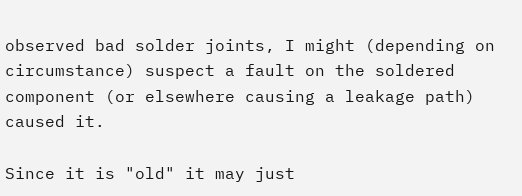observed bad solder joints, I might (depending on circumstance) suspect a fault on the soldered component (or elsewhere causing a leakage path) caused it.

Since it is "old" it may just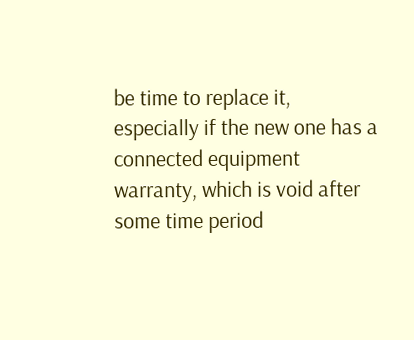be time to replace it, especially if the new one has a connected equipment warranty, which is void after some time period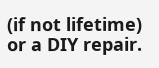(if not lifetime) or a DIY repair.